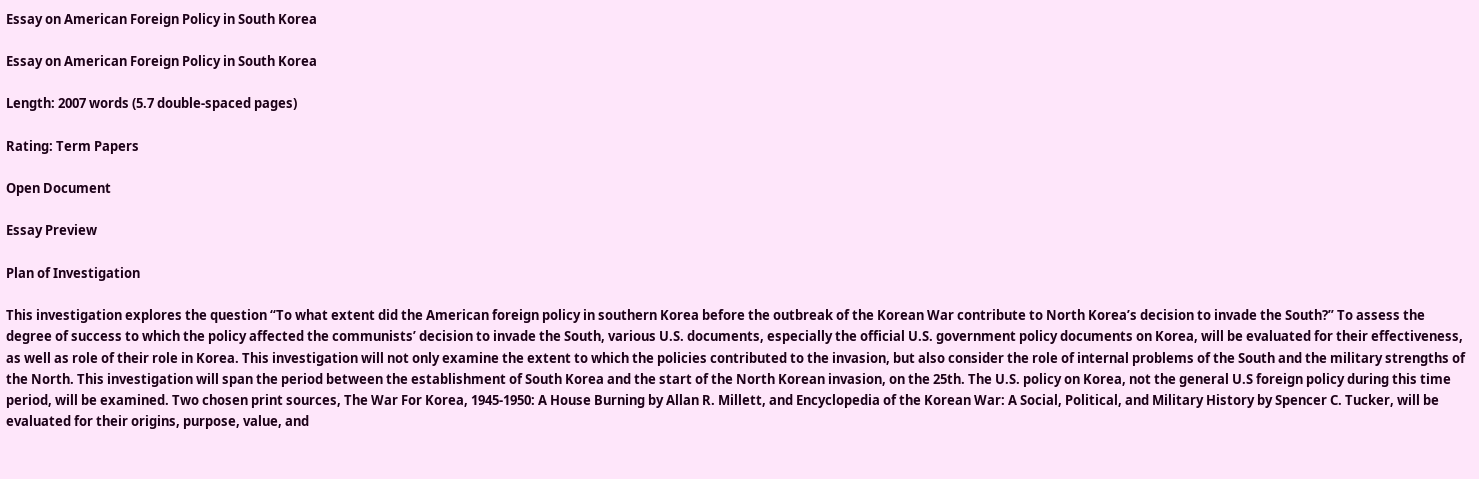Essay on American Foreign Policy in South Korea

Essay on American Foreign Policy in South Korea

Length: 2007 words (5.7 double-spaced pages)

Rating: Term Papers

Open Document

Essay Preview

Plan of Investigation

This investigation explores the question “To what extent did the American foreign policy in southern Korea before the outbreak of the Korean War contribute to North Korea’s decision to invade the South?” To assess the degree of success to which the policy affected the communists’ decision to invade the South, various U.S. documents, especially the official U.S. government policy documents on Korea, will be evaluated for their effectiveness, as well as role of their role in Korea. This investigation will not only examine the extent to which the policies contributed to the invasion, but also consider the role of internal problems of the South and the military strengths of the North. This investigation will span the period between the establishment of South Korea and the start of the North Korean invasion, on the 25th. The U.S. policy on Korea, not the general U.S foreign policy during this time period, will be examined. Two chosen print sources, The War For Korea, 1945-1950: A House Burning by Allan R. Millett, and Encyclopedia of the Korean War: A Social, Political, and Military History by Spencer C. Tucker, will be evaluated for their origins, purpose, value, and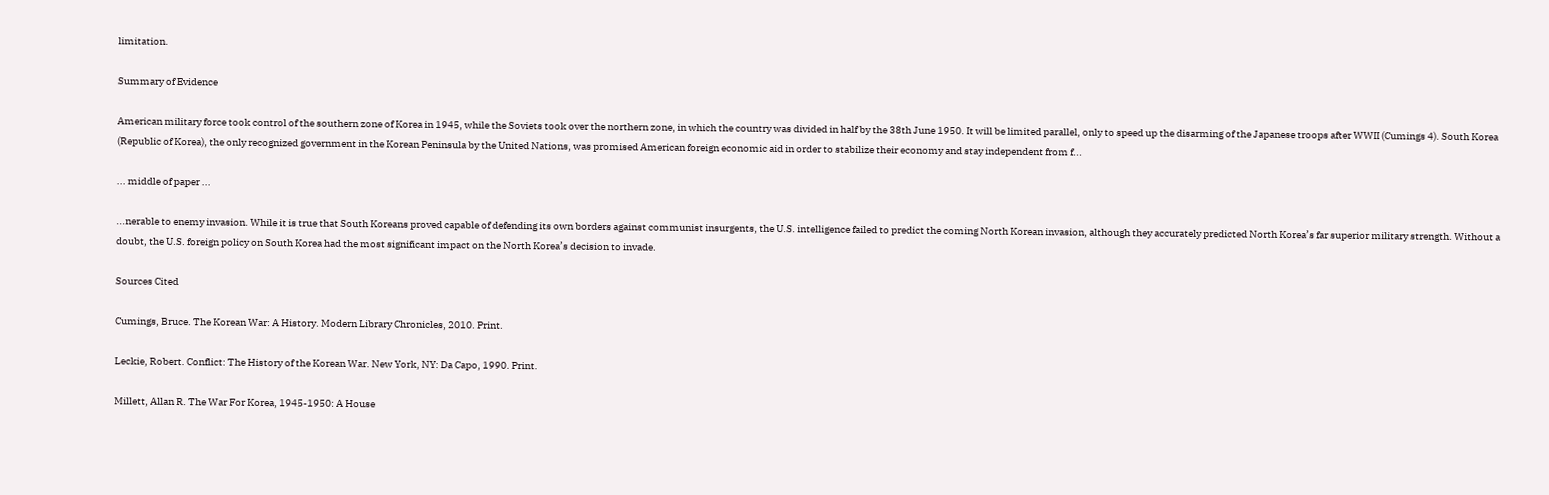limitation.

Summary of Evidence

American military force took control of the southern zone of Korea in 1945, while the Soviets took over the northern zone, in which the country was divided in half by the 38th June 1950. It will be limited parallel, only to speed up the disarming of the Japanese troops after WWII (Cumings 4). South Korea (Republic of Korea), the only recognized government in the Korean Peninsula by the United Nations, was promised American foreign economic aid in order to stabilize their economy and stay independent from f...

... middle of paper ...

...nerable to enemy invasion. While it is true that South Koreans proved capable of defending its own borders against communist insurgents, the U.S. intelligence failed to predict the coming North Korean invasion, although they accurately predicted North Korea’s far superior military strength. Without a doubt, the U.S. foreign policy on South Korea had the most significant impact on the North Korea’s decision to invade.

Sources Cited

Cumings, Bruce. The Korean War: A History. Modern Library Chronicles, 2010. Print.

Leckie, Robert. Conflict: The History of the Korean War. New York, NY: Da Capo, 1990. Print.

Millett, Allan R. The War For Korea, 1945-1950: A House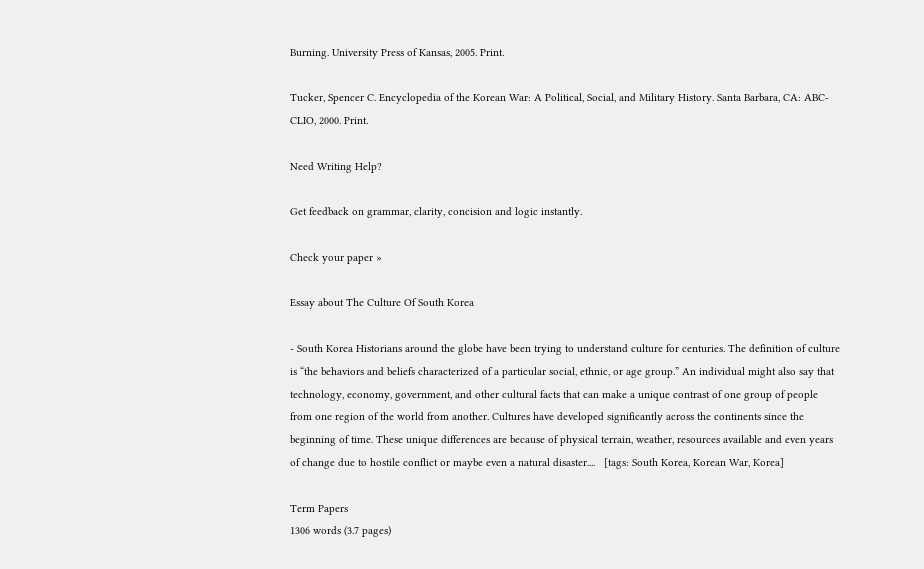Burning. University Press of Kansas, 2005. Print.

Tucker, Spencer C. Encyclopedia of the Korean War: A Political, Social, and Military History. Santa Barbara, CA: ABC-CLIO, 2000. Print.

Need Writing Help?

Get feedback on grammar, clarity, concision and logic instantly.

Check your paper »

Essay about The Culture Of South Korea

- South Korea Historians around the globe have been trying to understand culture for centuries. The definition of culture is “the behaviors and beliefs characterized of a particular social, ethnic, or age group.” An individual might also say that technology, economy, government, and other cultural facts that can make a unique contrast of one group of people from one region of the world from another. Cultures have developed significantly across the continents since the beginning of time. These unique differences are because of physical terrain, weather, resources available and even years of change due to hostile conflict or maybe even a natural disaster....   [tags: South Korea, Korean War, Korea]

Term Papers
1306 words (3.7 pages)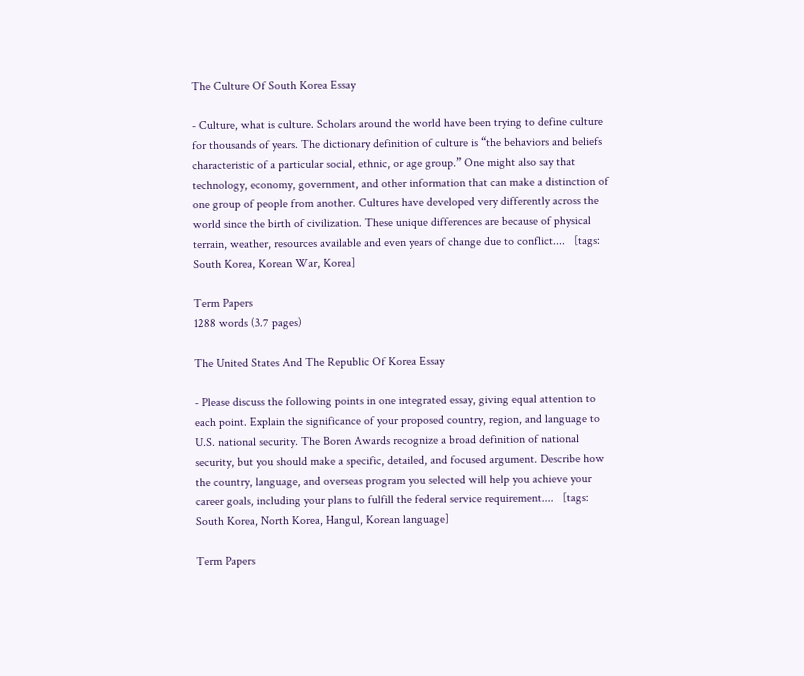The Culture Of South Korea Essay

- Culture, what is culture. Scholars around the world have been trying to define culture for thousands of years. The dictionary definition of culture is “the behaviors and beliefs characteristic of a particular social, ethnic, or age group.” One might also say that technology, economy, government, and other information that can make a distinction of one group of people from another. Cultures have developed very differently across the world since the birth of civilization. These unique differences are because of physical terrain, weather, resources available and even years of change due to conflict....   [tags: South Korea, Korean War, Korea]

Term Papers
1288 words (3.7 pages)

The United States And The Republic Of Korea Essay

- Please discuss the following points in one integrated essay, giving equal attention to each point. Explain the significance of your proposed country, region, and language to U.S. national security. The Boren Awards recognize a broad definition of national security, but you should make a specific, detailed, and focused argument. Describe how the country, language, and overseas program you selected will help you achieve your career goals, including your plans to fulfill the federal service requirement....   [tags: South Korea, North Korea, Hangul, Korean language]

Term Papers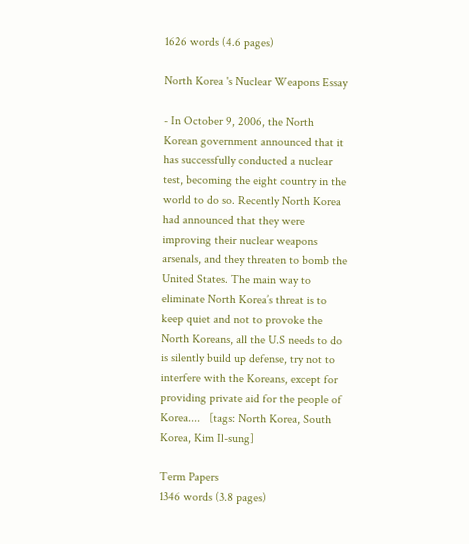1626 words (4.6 pages)

North Korea 's Nuclear Weapons Essay

- In October 9, 2006, the North Korean government announced that it has successfully conducted a nuclear test, becoming the eight country in the world to do so. Recently North Korea had announced that they were improving their nuclear weapons arsenals, and they threaten to bomb the United States. The main way to eliminate North Korea’s threat is to keep quiet and not to provoke the North Koreans, all the U.S needs to do is silently build up defense, try not to interfere with the Koreans, except for providing private aid for the people of Korea....   [tags: North Korea, South Korea, Kim Il-sung]

Term Papers
1346 words (3.8 pages)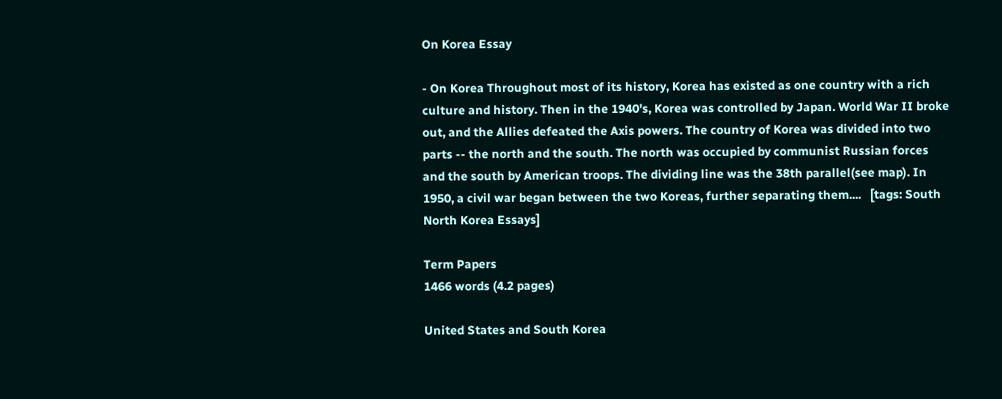On Korea Essay

- On Korea Throughout most of its history, Korea has existed as one country with a rich culture and history. Then in the 1940's, Korea was controlled by Japan. World War II broke out, and the Allies defeated the Axis powers. The country of Korea was divided into two parts -- the north and the south. The north was occupied by communist Russian forces and the south by American troops. The dividing line was the 38th parallel(see map). In 1950, a civil war began between the two Koreas, further separating them....   [tags: South North Korea Essays]

Term Papers
1466 words (4.2 pages)

United States and South Korea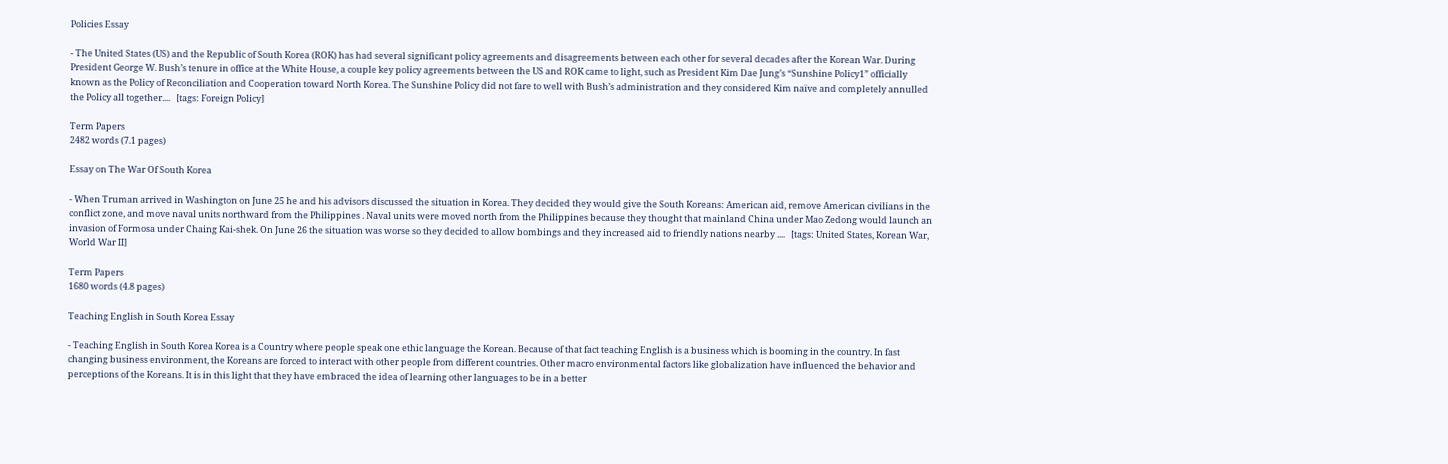Policies Essay

- The United States (US) and the Republic of South Korea (ROK) has had several significant policy agreements and disagreements between each other for several decades after the Korean War. During President George W. Bush’s tenure in office at the White House, a couple key policy agreements between the US and ROK came to light, such as President Kim Dae Jung’s “Sunshine Policy1” officially known as the Policy of Reconciliation and Cooperation toward North Korea. The Sunshine Policy did not fare to well with Bush’s administration and they considered Kim naïve and completely annulled the Policy all together....   [tags: Foreign Policy]

Term Papers
2482 words (7.1 pages)

Essay on The War Of South Korea

- When Truman arrived in Washington on June 25 he and his advisors discussed the situation in Korea. They decided they would give the South Koreans: American aid, remove American civilians in the conflict zone, and move naval units northward from the Philippines . Naval units were moved north from the Philippines because they thought that mainland China under Mao Zedong would launch an invasion of Formosa under Chaing Kai-shek. On June 26 the situation was worse so they decided to allow bombings and they increased aid to friendly nations nearby ....   [tags: United States, Korean War, World War II]

Term Papers
1680 words (4.8 pages)

Teaching English in South Korea Essay

- Teaching English in South Korea Korea is a Country where people speak one ethic language the Korean. Because of that fact teaching English is a business which is booming in the country. In fast changing business environment, the Koreans are forced to interact with other people from different countries. Other macro environmental factors like globalization have influenced the behavior and perceptions of the Koreans. It is in this light that they have embraced the idea of learning other languages to be in a better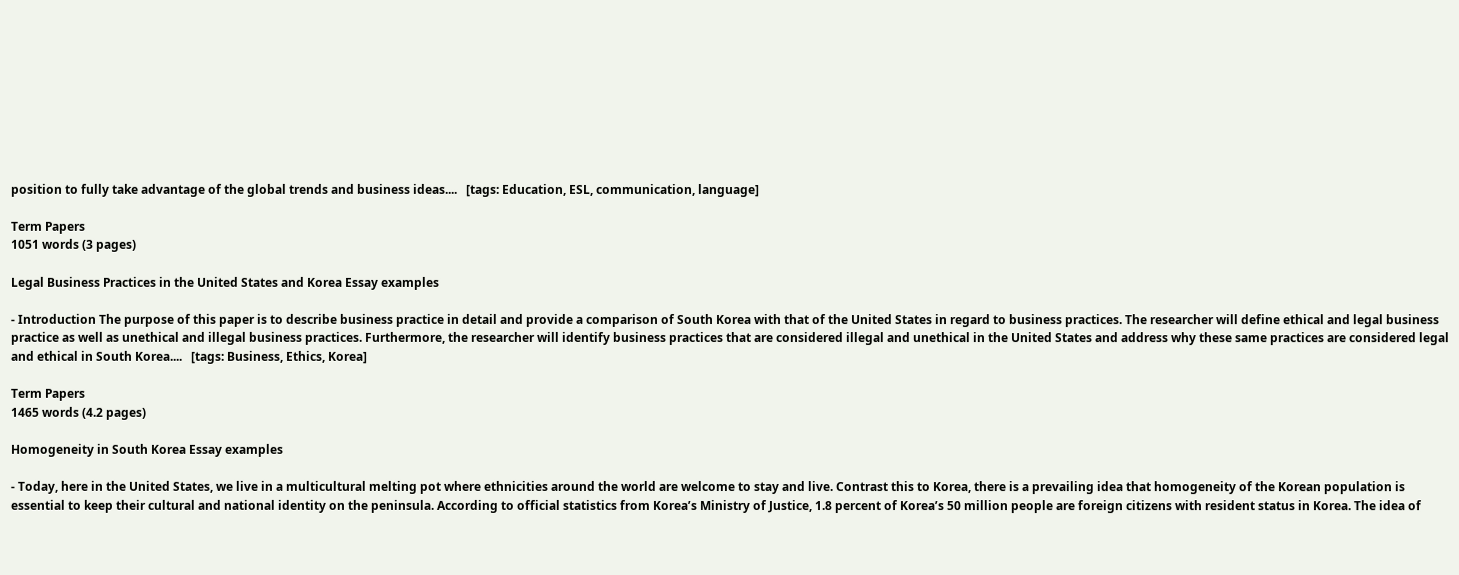position to fully take advantage of the global trends and business ideas....   [tags: Education, ESL, communication, language]

Term Papers
1051 words (3 pages)

Legal Business Practices in the United States and Korea Essay examples

- Introduction The purpose of this paper is to describe business practice in detail and provide a comparison of South Korea with that of the United States in regard to business practices. The researcher will define ethical and legal business practice as well as unethical and illegal business practices. Furthermore, the researcher will identify business practices that are considered illegal and unethical in the United States and address why these same practices are considered legal and ethical in South Korea....   [tags: Business, Ethics, Korea]

Term Papers
1465 words (4.2 pages)

Homogeneity in South Korea Essay examples

- Today, here in the United States, we live in a multicultural melting pot where ethnicities around the world are welcome to stay and live. Contrast this to Korea, there is a prevailing idea that homogeneity of the Korean population is essential to keep their cultural and national identity on the peninsula. According to official statistics from Korea’s Ministry of Justice, 1.8 percent of Korea’s 50 million people are foreign citizens with resident status in Korea. The idea of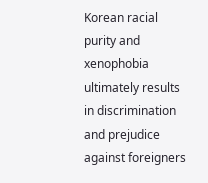Korean racial purity and xenophobia ultimately results in discrimination and prejudice against foreigners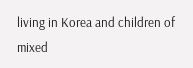living in Korea and children of mixed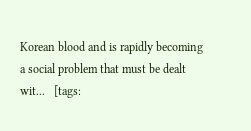Korean blood and is rapidly becoming a social problem that must be dealt wit...   [tags: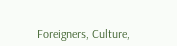Foreigners, Culture,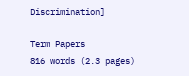Discrimination]

Term Papers
816 words (2.3 pages)